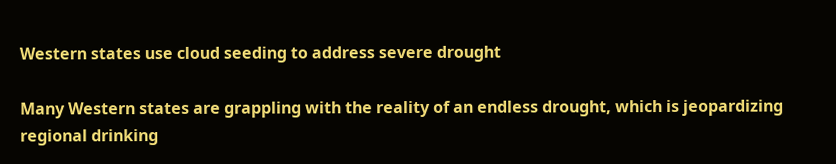Western states use cloud seeding to address severe drought

Many Western states are grappling with the reality of an endless drought, which is jeopardizing regional drinking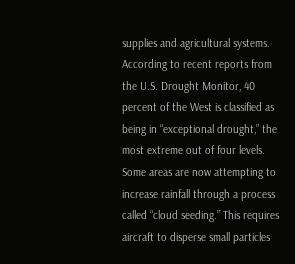supplies and agricultural systems. According to recent reports from the U.S. Drought Monitor, 40 percent of the West is classified as being in “exceptional drought,” the most extreme out of four levels. Some areas are now attempting to increase rainfall through a process called “cloud seeding.” This requires aircraft to disperse small particles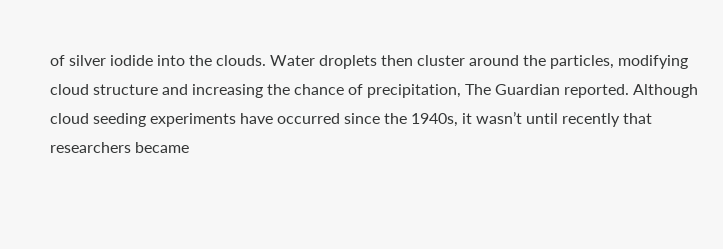of silver iodide into the clouds. Water droplets then cluster around the particles, modifying cloud structure and increasing the chance of precipitation, The Guardian reported. Although cloud seeding experiments have occurred since the 1940s, it wasn’t until recently that researchers became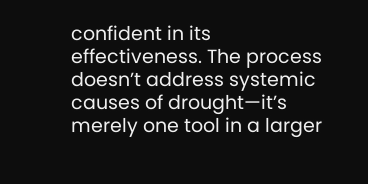confident in its effectiveness. The process doesn’t address systemic causes of drought—it’s merely one tool in a larger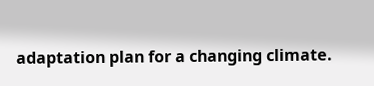adaptation plan for a changing climate.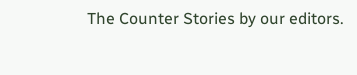The Counter Stories by our editors.